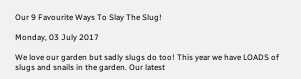Our 9 Favourite Ways To Slay The Slug!

Monday, 03 July 2017

We love our garden but sadly slugs do too! This year we have LOADS of slugs and snails in the garden. Our latest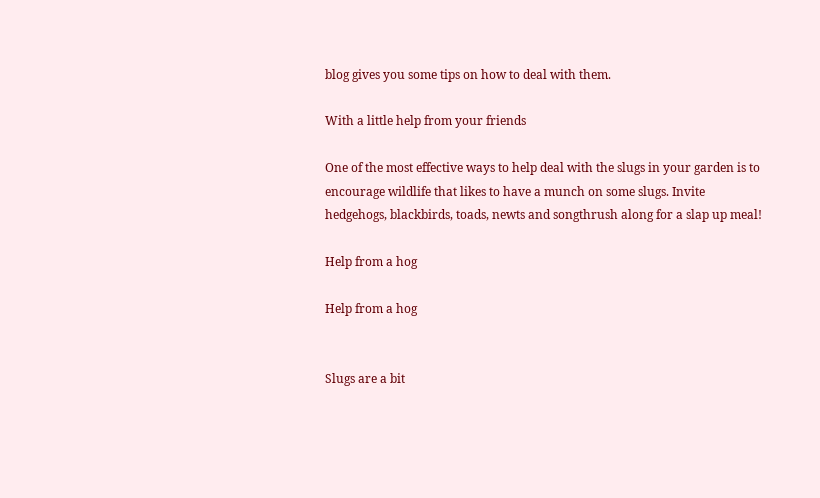blog gives you some tips on how to deal with them.

With a little help from your friends

One of the most effective ways to help deal with the slugs in your garden is to encourage wildlife that likes to have a munch on some slugs. Invite hedgehogs, blackbirds, toads, newts and songthrush along for a slap up meal!

Help from a hog

Help from a hog


Slugs are a bit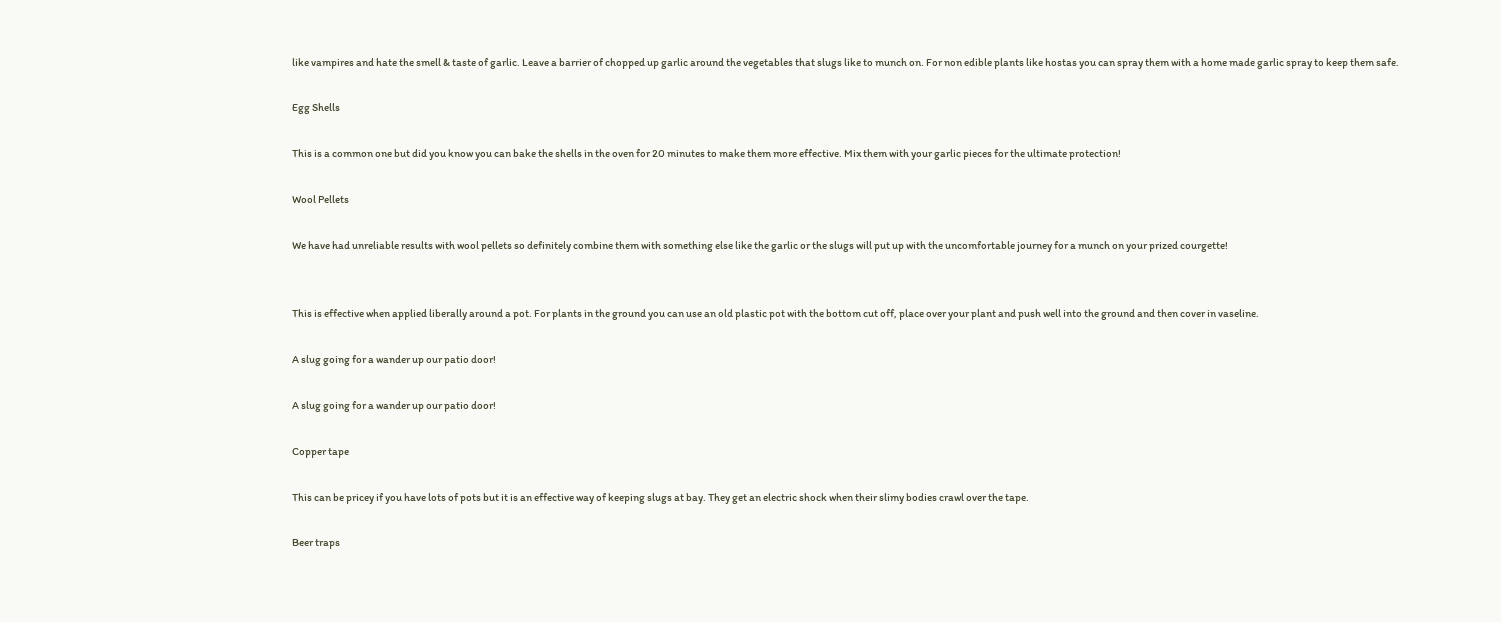like vampires and hate the smell & taste of garlic. Leave a barrier of chopped up garlic around the vegetables that slugs like to munch on. For non edible plants like hostas you can spray them with a home made garlic spray to keep them safe.

Egg Shells

This is a common one but did you know you can bake the shells in the oven for 20 minutes to make them more effective. Mix them with your garlic pieces for the ultimate protection!

Wool Pellets

We have had unreliable results with wool pellets so definitely combine them with something else like the garlic or the slugs will put up with the uncomfortable journey for a munch on your prized courgette!


This is effective when applied liberally around a pot. For plants in the ground you can use an old plastic pot with the bottom cut off, place over your plant and push well into the ground and then cover in vaseline.

A slug going for a wander up our patio door!

A slug going for a wander up our patio door!

Copper tape

This can be pricey if you have lots of pots but it is an effective way of keeping slugs at bay. They get an electric shock when their slimy bodies crawl over the tape.

Beer traps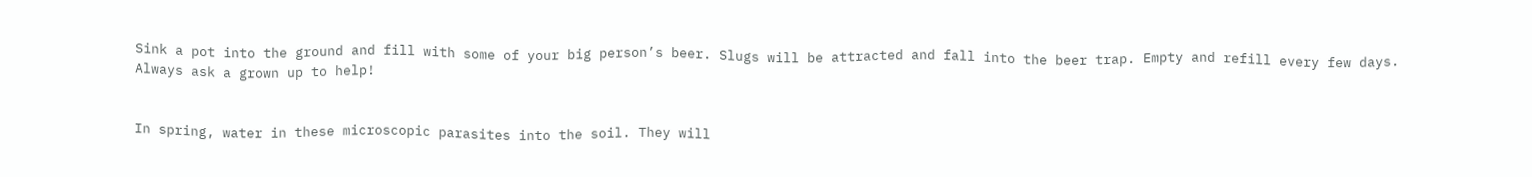Sink a pot into the ground and fill with some of your big person’s beer. Slugs will be attracted and fall into the beer trap. Empty and refill every few days. Always ask a grown up to help!


In spring, water in these microscopic parasites into the soil. They will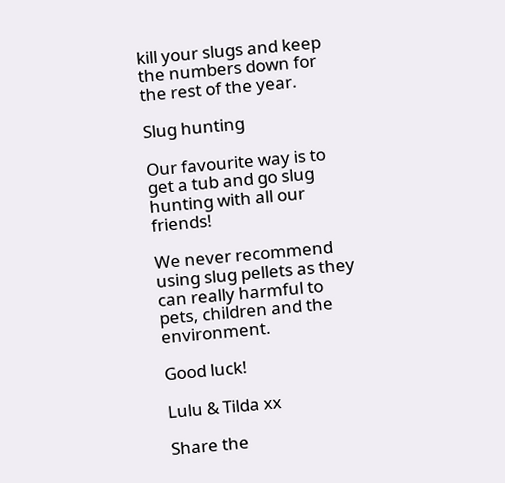kill your slugs and keep the numbers down for the rest of the year.

Slug hunting

Our favourite way is to get a tub and go slug hunting with all our friends!

We never recommend using slug pellets as they can really harmful to pets, children and the environment.

Good luck!

Lulu & Tilda xx

Share the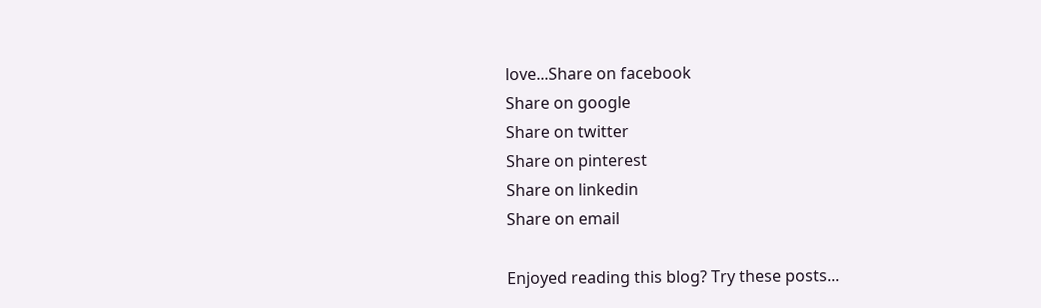love...Share on facebook
Share on google
Share on twitter
Share on pinterest
Share on linkedin
Share on email

Enjoyed reading this blog? Try these posts...